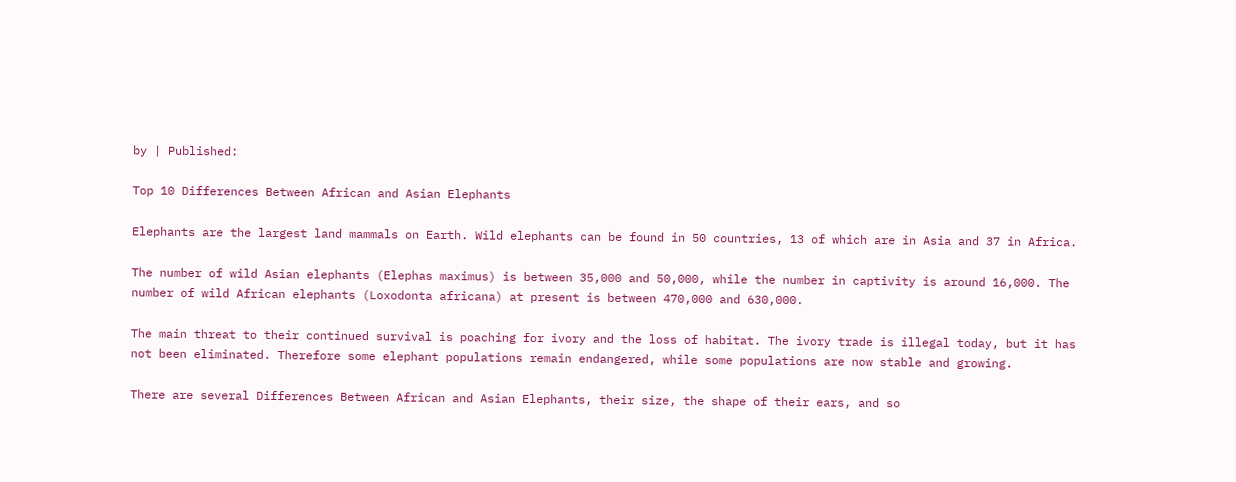by | Published:

Top 10 Differences Between African and Asian Elephants

Elephants are the largest land mammals on Earth. Wild elephants can be found in 50 countries, 13 of which are in Asia and 37 in Africa.

The number of wild Asian elephants (Elephas maximus) is between 35,000 and 50,000, while the number in captivity is around 16,000. The number of wild African elephants (Loxodonta africana) at present is between 470,000 and 630,000.

The main threat to their continued survival is poaching for ivory and the loss of habitat. The ivory trade is illegal today, but it has not been eliminated. Therefore some elephant populations remain endangered, while some populations are now stable and growing.

There are several Differences Between African and Asian Elephants, their size, the shape of their ears, and so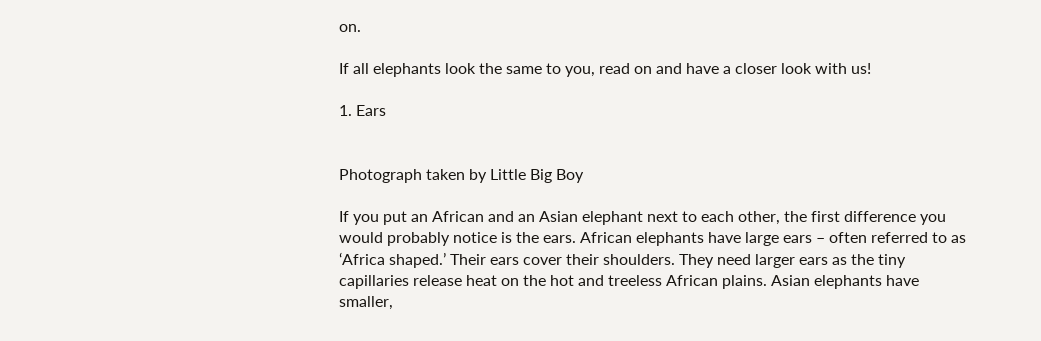on.

If all elephants look the same to you, read on and have a closer look with us!

1. Ears


Photograph taken by Little Big Boy

If you put an African and an Asian elephant next to each other, the first difference you would probably notice is the ears. African elephants have large ears – often referred to as ‘Africa shaped.’ Their ears cover their shoulders. They need larger ears as the tiny capillaries release heat on the hot and treeless African plains. Asian elephants have smaller,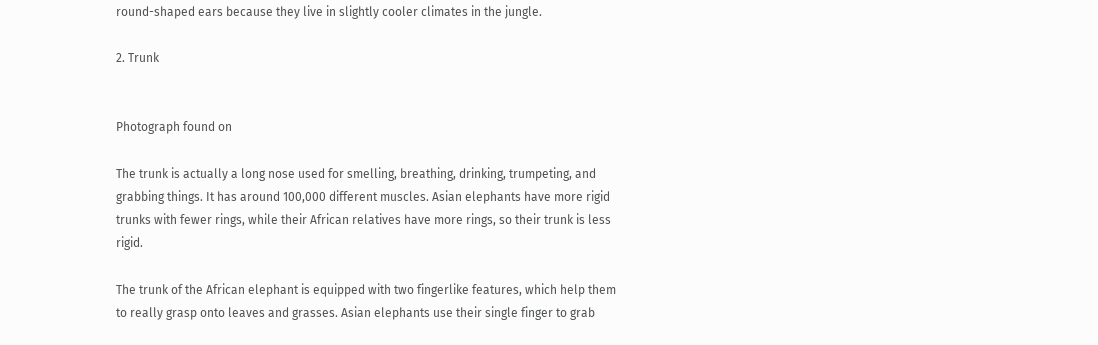round-shaped ears because they live in slightly cooler climates in the jungle.

2. Trunk


Photograph found on

The trunk is actually a long nose used for smelling, breathing, drinking, trumpeting, and grabbing things. It has around 100,000 different muscles. Asian elephants have more rigid trunks with fewer rings, while their African relatives have more rings, so their trunk is less rigid.

The trunk of the African elephant is equipped with two fingerlike features, which help them to really grasp onto leaves and grasses. Asian elephants use their single finger to grab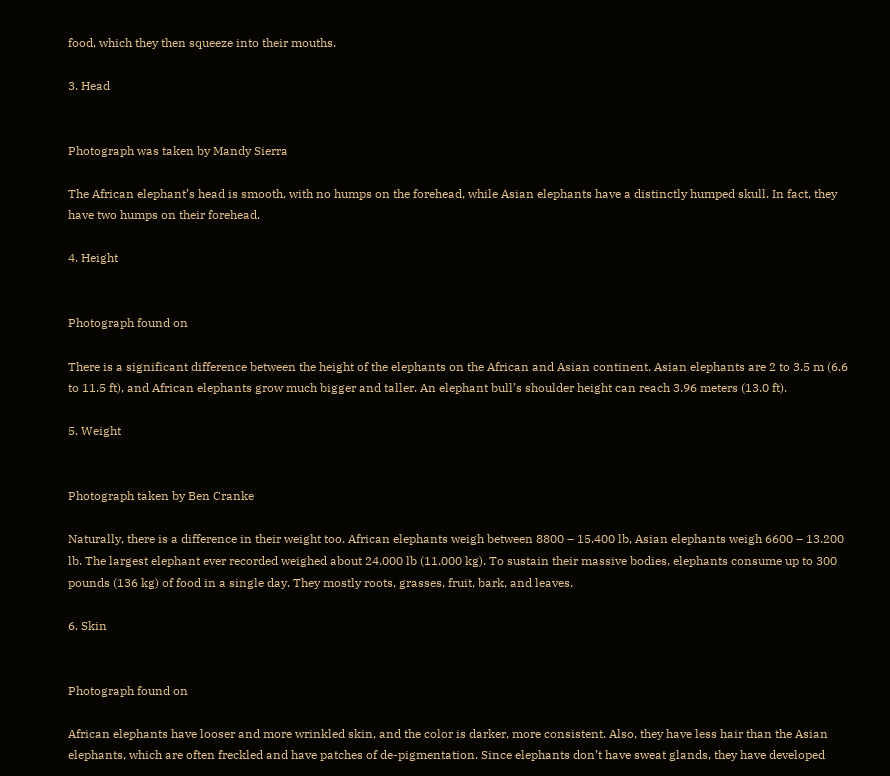food, which they then squeeze into their mouths.

3. Head


Photograph was taken by Mandy Sierra

The African elephant’s head is smooth, with no humps on the forehead, while Asian elephants have a distinctly humped skull. In fact, they have two humps on their forehead.

4. Height


Photograph found on

There is a significant difference between the height of the elephants on the African and Asian continent. Asian elephants are 2 to 3.5 m (6.6 to 11.5 ft), and African elephants grow much bigger and taller. An elephant bull’s shoulder height can reach 3.96 meters (13.0 ft).

5. Weight


Photograph taken by Ben Cranke

Naturally, there is a difference in their weight too. African elephants weigh between 8800 – 15.400 lb, Asian elephants weigh 6600 – 13.200 lb. The largest elephant ever recorded weighed about 24.000 lb (11.000 kg). To sustain their massive bodies, elephants consume up to 300 pounds (136 kg) of food in a single day. They mostly roots, grasses, fruit, bark, and leaves.

6. Skin


Photograph found on

African elephants have looser and more wrinkled skin, and the color is darker, more consistent. Also, they have less hair than the Asian elephants, which are often freckled and have patches of de-pigmentation. Since elephants don’t have sweat glands, they have developed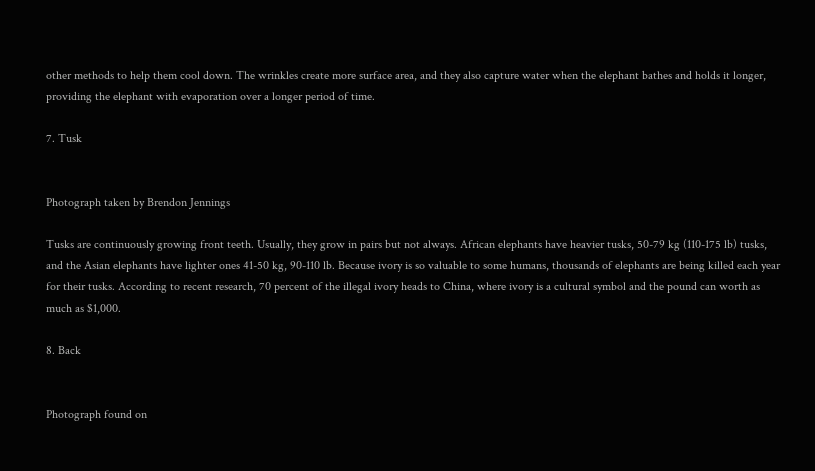other methods to help them cool down. The wrinkles create more surface area, and they also capture water when the elephant bathes and holds it longer, providing the elephant with evaporation over a longer period of time.

7. Tusk


Photograph taken by Brendon Jennings

Tusks are continuously growing front teeth. Usually, they grow in pairs but not always. African elephants have heavier tusks, 50-79 kg (110-175 lb) tusks, and the Asian elephants have lighter ones 41-50 kg, 90-110 lb. Because ivory is so valuable to some humans, thousands of elephants are being killed each year for their tusks. According to recent research, 70 percent of the illegal ivory heads to China, where ivory is a cultural symbol and the pound can worth as much as $1,000.

8. Back


Photograph found on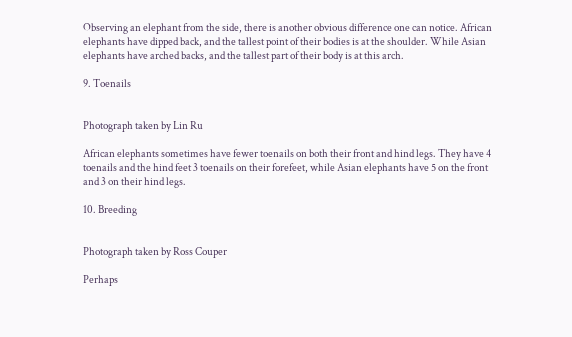Observing an elephant from the side, there is another obvious difference one can notice. African elephants have dipped back, and the tallest point of their bodies is at the shoulder. While Asian elephants have arched backs, and the tallest part of their body is at this arch.

9. Toenails


Photograph taken by Lin Ru

African elephants sometimes have fewer toenails on both their front and hind legs. They have 4 toenails and the hind feet 3 toenails on their forefeet, while Asian elephants have 5 on the front and 3 on their hind legs.

10. Breeding


Photograph taken by Ross Couper

Perhaps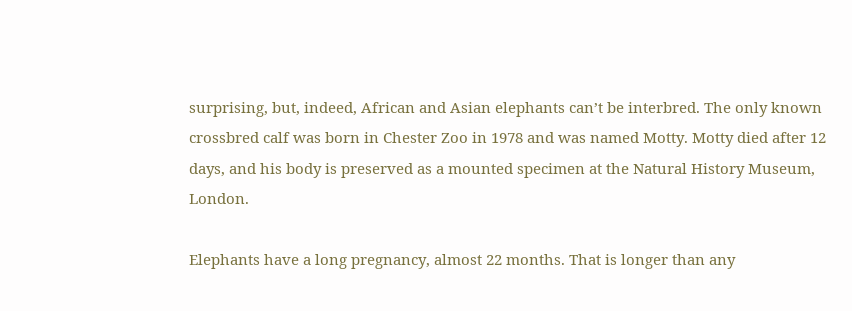surprising, but, indeed, African and Asian elephants can’t be interbred. The only known crossbred calf was born in Chester Zoo in 1978 and was named Motty. Motty died after 12 days, and his body is preserved as a mounted specimen at the Natural History Museum, London.

Elephants have a long pregnancy, almost 22 months. That is longer than any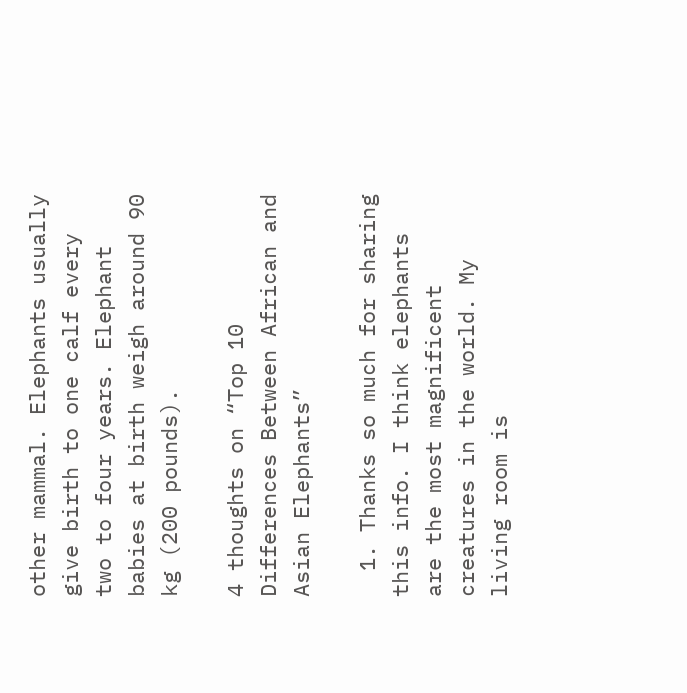other mammal. Elephants usually give birth to one calf every two to four years. Elephant babies at birth weigh around 90 kg (200 pounds).

4 thoughts on “Top 10 Differences Between African and Asian Elephants”

  1. Thanks so much for sharing this info. I think elephants are the most magnificent creatures in the world. My living room is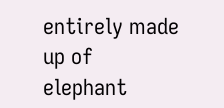entirely made up of elephant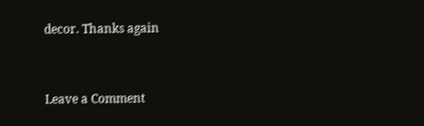decor. Thanks again


Leave a Comment